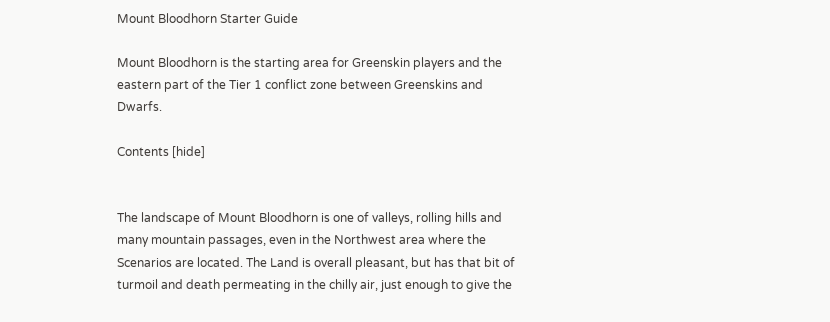Mount Bloodhorn Starter Guide

Mount Bloodhorn is the starting area for Greenskin players and the eastern part of the Tier 1 conflict zone between Greenskins and Dwarfs.

Contents [hide]


The landscape of Mount Bloodhorn is one of valleys, rolling hills and many mountain passages, even in the Northwest area where the Scenarios are located. The Land is overall pleasant, but has that bit of turmoil and death permeating in the chilly air, just enough to give the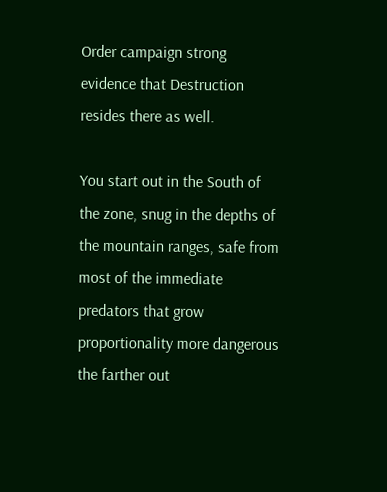Order campaign strong evidence that Destruction resides there as well.

You start out in the South of the zone, snug in the depths of the mountain ranges, safe from most of the immediate predators that grow proportionality more dangerous the farther out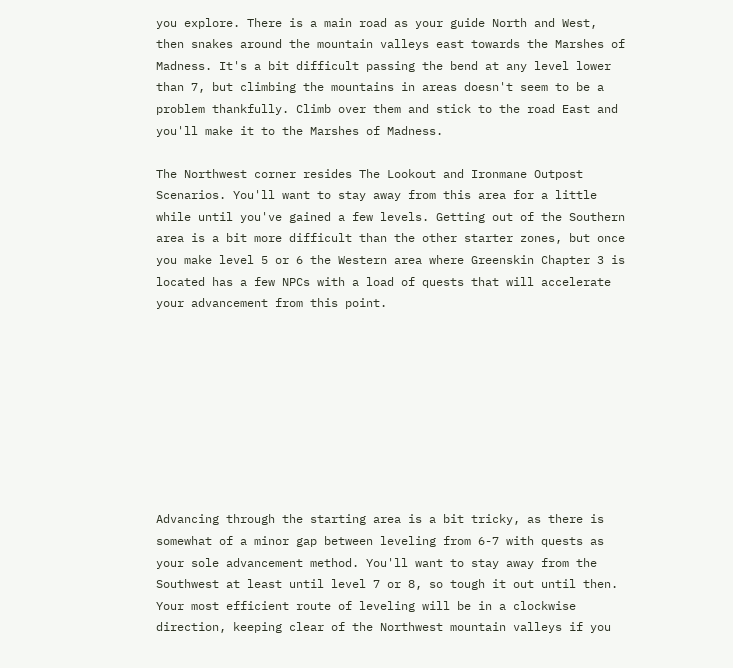you explore. There is a main road as your guide North and West, then snakes around the mountain valleys east towards the Marshes of Madness. It's a bit difficult passing the bend at any level lower than 7, but climbing the mountains in areas doesn't seem to be a problem thankfully. Climb over them and stick to the road East and you'll make it to the Marshes of Madness.

The Northwest corner resides The Lookout and Ironmane Outpost Scenarios. You'll want to stay away from this area for a little while until you've gained a few levels. Getting out of the Southern area is a bit more difficult than the other starter zones, but once you make level 5 or 6 the Western area where Greenskin Chapter 3 is located has a few NPCs with a load of quests that will accelerate your advancement from this point.









Advancing through the starting area is a bit tricky, as there is somewhat of a minor gap between leveling from 6-7 with quests as your sole advancement method. You'll want to stay away from the Southwest at least until level 7 or 8, so tough it out until then. Your most efficient route of leveling will be in a clockwise direction, keeping clear of the Northwest mountain valleys if you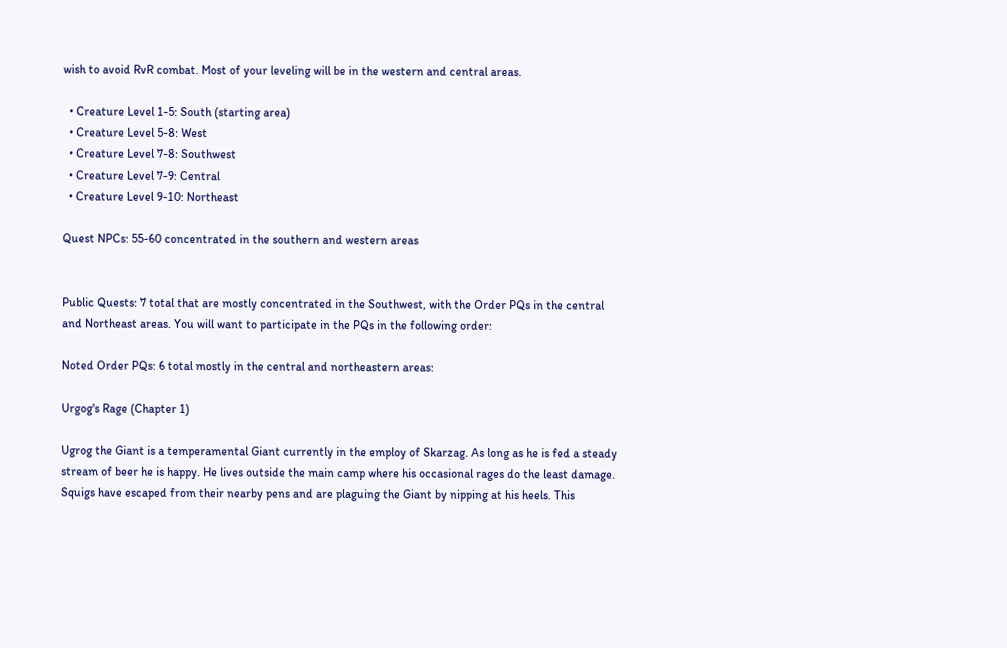wish to avoid RvR combat. Most of your leveling will be in the western and central areas.

  • Creature Level 1-5: South (starting area)
  • Creature Level 5-8: West
  • Creature Level 7-8: Southwest
  • Creature Level 7-9: Central
  • Creature Level 9-10: Northeast

Quest NPCs: 55-60 concentrated in the southern and western areas


Public Quests: 7 total that are mostly concentrated in the Southwest, with the Order PQs in the central and Northeast areas. You will want to participate in the PQs in the following order:

Noted Order PQs: 6 total mostly in the central and northeastern areas:

Urgog's Rage (Chapter 1)

Ugrog the Giant is a temperamental Giant currently in the employ of Skarzag. As long as he is fed a steady stream of beer he is happy. He lives outside the main camp where his occasional rages do the least damage. Squigs have escaped from their nearby pens and are plaguing the Giant by nipping at his heels. This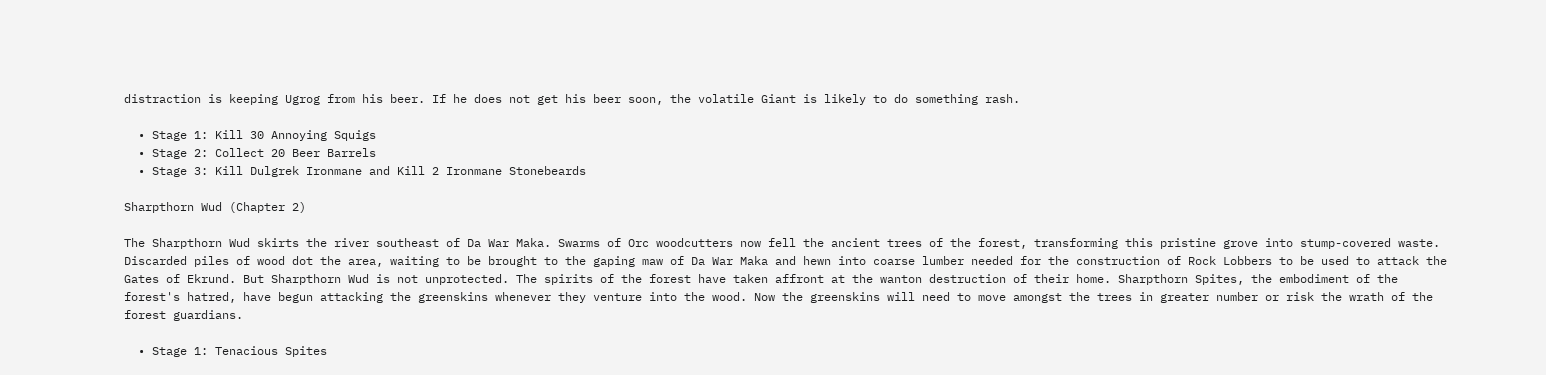distraction is keeping Ugrog from his beer. If he does not get his beer soon, the volatile Giant is likely to do something rash.

  • Stage 1: Kill 30 Annoying Squigs
  • Stage 2: Collect 20 Beer Barrels
  • Stage 3: Kill Dulgrek Ironmane and Kill 2 Ironmane Stonebeards

Sharpthorn Wud (Chapter 2)

The Sharpthorn Wud skirts the river southeast of Da War Maka. Swarms of Orc woodcutters now fell the ancient trees of the forest, transforming this pristine grove into stump-covered waste. Discarded piles of wood dot the area, waiting to be brought to the gaping maw of Da War Maka and hewn into coarse lumber needed for the construction of Rock Lobbers to be used to attack the Gates of Ekrund. But Sharpthorn Wud is not unprotected. The spirits of the forest have taken affront at the wanton destruction of their home. Sharpthorn Spites, the embodiment of the forest's hatred, have begun attacking the greenskins whenever they venture into the wood. Now the greenskins will need to move amongst the trees in greater number or risk the wrath of the forest guardians.

  • Stage 1: Tenacious Spites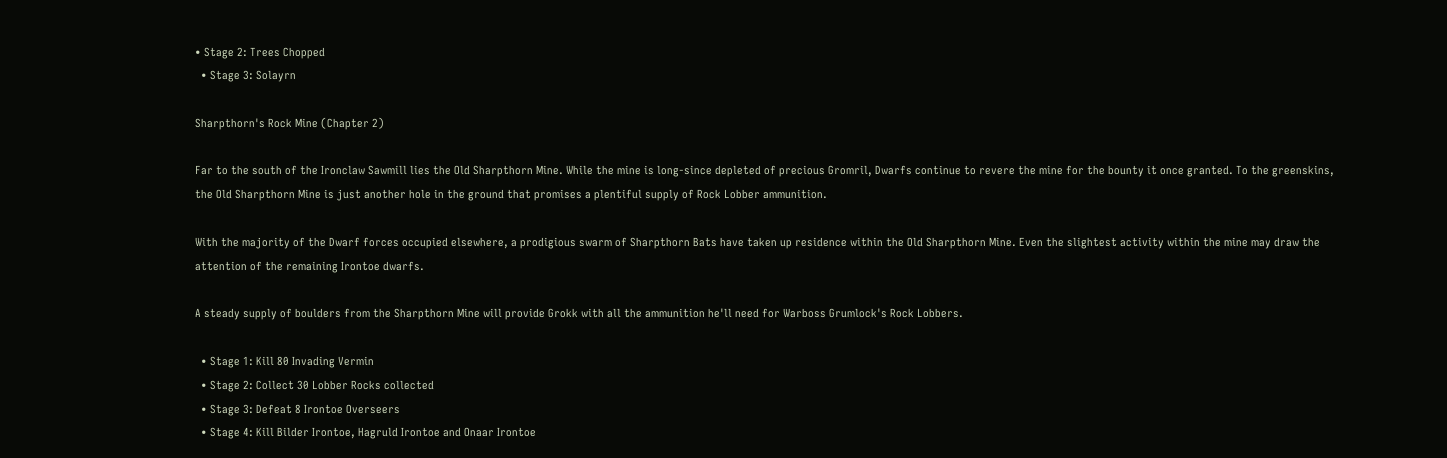• Stage 2: Trees Chopped
  • Stage 3: Solayrn

Sharpthorn's Rock Mine (Chapter 2)

Far to the south of the Ironclaw Sawmill lies the Old Sharpthorn Mine. While the mine is long-since depleted of precious Gromril, Dwarfs continue to revere the mine for the bounty it once granted. To the greenskins, the Old Sharpthorn Mine is just another hole in the ground that promises a plentiful supply of Rock Lobber ammunition.

With the majority of the Dwarf forces occupied elsewhere, a prodigious swarm of Sharpthorn Bats have taken up residence within the Old Sharpthorn Mine. Even the slightest activity within the mine may draw the attention of the remaining Irontoe dwarfs.

A steady supply of boulders from the Sharpthorn Mine will provide Grokk with all the ammunition he'll need for Warboss Grumlock's Rock Lobbers.

  • Stage 1: Kill 80 Invading Vermin
  • Stage 2: Collect 30 Lobber Rocks collected
  • Stage 3: Defeat 8 Irontoe Overseers
  • Stage 4: Kill Bilder Irontoe, Hagruld Irontoe and Onaar Irontoe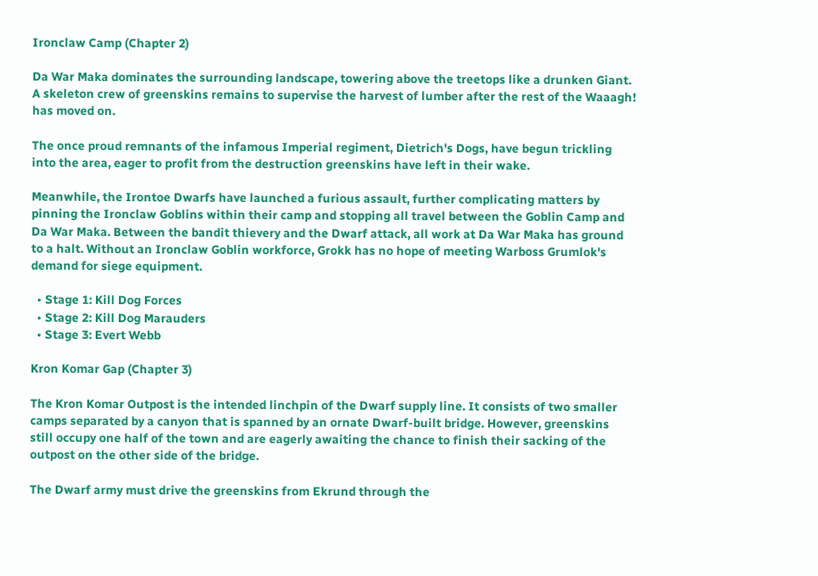Ironclaw Camp (Chapter 2)

Da War Maka dominates the surrounding landscape, towering above the treetops like a drunken Giant. A skeleton crew of greenskins remains to supervise the harvest of lumber after the rest of the Waaagh! has moved on.

The once proud remnants of the infamous Imperial regiment, Dietrich's Dogs, have begun trickling into the area, eager to profit from the destruction greenskins have left in their wake.

Meanwhile, the Irontoe Dwarfs have launched a furious assault, further complicating matters by pinning the Ironclaw Goblins within their camp and stopping all travel between the Goblin Camp and Da War Maka. Between the bandit thievery and the Dwarf attack, all work at Da War Maka has ground to a halt. Without an Ironclaw Goblin workforce, Grokk has no hope of meeting Warboss Grumlok's demand for siege equipment.

  • Stage 1: Kill Dog Forces
  • Stage 2: Kill Dog Marauders
  • Stage 3: Evert Webb

Kron Komar Gap (Chapter 3)

The Kron Komar Outpost is the intended linchpin of the Dwarf supply line. It consists of two smaller camps separated by a canyon that is spanned by an ornate Dwarf-built bridge. However, greenskins still occupy one half of the town and are eagerly awaiting the chance to finish their sacking of the outpost on the other side of the bridge.

The Dwarf army must drive the greenskins from Ekrund through the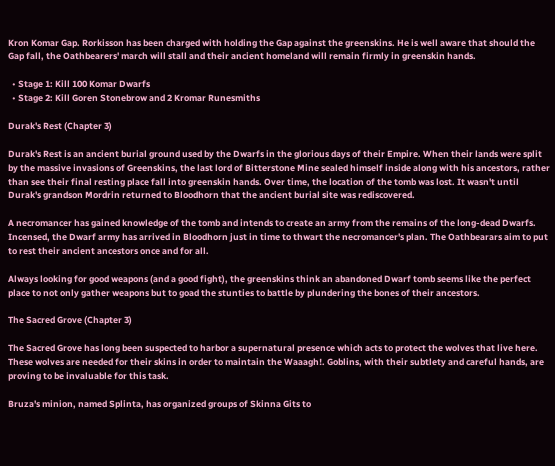Kron Komar Gap. Rorkisson has been charged with holding the Gap against the greenskins. He is well aware that should the Gap fall, the Oathbearers' march will stall and their ancient homeland will remain firmly in greenskin hands.

  • Stage 1: Kill 100 Komar Dwarfs
  • Stage 2: Kill Goren Stonebrow and 2 Kromar Runesmiths

Durak's Rest (Chapter 3)

Durak's Rest is an ancient burial ground used by the Dwarfs in the glorious days of their Empire. When their lands were split by the massive invasions of Greenskins, the last lord of Bitterstone Mine sealed himself inside along with his ancestors, rather than see their final resting place fall into greenskin hands. Over time, the location of the tomb was lost. It wasn't until Durak's grandson Mordrin returned to Bloodhorn that the ancient burial site was rediscovered.

A necromancer has gained knowledge of the tomb and intends to create an army from the remains of the long-dead Dwarfs. Incensed, the Dwarf army has arrived in Bloodhorn just in time to thwart the necromancer's plan. The Oathbearars aim to put to rest their ancient ancestors once and for all.

Always looking for good weapons (and a good fight), the greenskins think an abandoned Dwarf tomb seems like the perfect place to not only gather weapons but to goad the stunties to battle by plundering the bones of their ancestors.

The Sacred Grove (Chapter 3)

The Sacred Grove has long been suspected to harbor a supernatural presence which acts to protect the wolves that live here. These wolves are needed for their skins in order to maintain the Waaagh!. Goblins, with their subtlety and careful hands, are proving to be invaluable for this task.

Bruza's minion, named Splinta, has organized groups of Skinna Gits to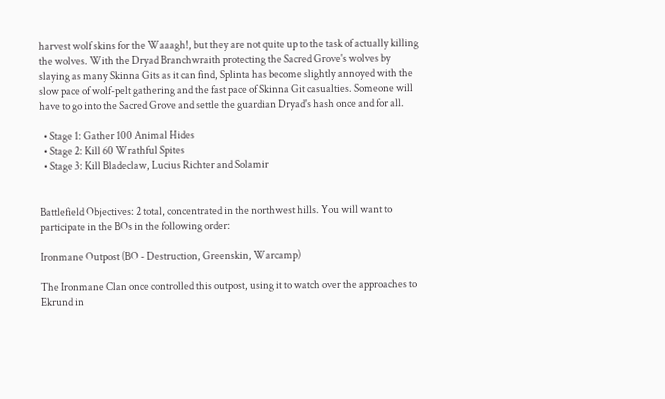harvest wolf skins for the Waaagh!, but they are not quite up to the task of actually killing the wolves. With the Dryad Branchwraith protecting the Sacred Grove's wolves by slaying as many Skinna Gits as it can find, Splinta has become slightly annoyed with the slow pace of wolf-pelt gathering and the fast pace of Skinna Git casualties. Someone will have to go into the Sacred Grove and settle the guardian Dryad's hash once and for all.

  • Stage 1: Gather 100 Animal Hides
  • Stage 2: Kill 60 Wrathful Spites
  • Stage 3: Kill Bladeclaw, Lucius Richter and Solamir


Battlefield Objectives: 2 total, concentrated in the northwest hills. You will want to participate in the BOs in the following order:

Ironmane Outpost (BO - Destruction, Greenskin, Warcamp)

The Ironmane Clan once controlled this outpost, using it to watch over the approaches to Ekrund in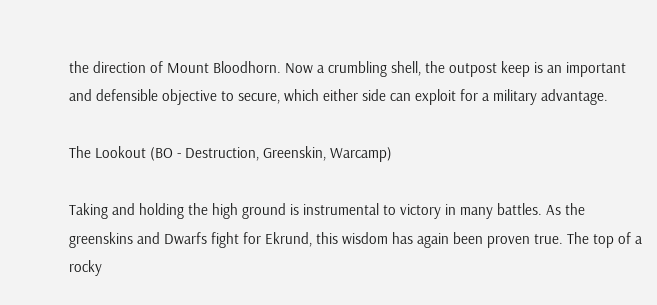the direction of Mount Bloodhorn. Now a crumbling shell, the outpost keep is an important and defensible objective to secure, which either side can exploit for a military advantage.

The Lookout (BO - Destruction, Greenskin, Warcamp)

Taking and holding the high ground is instrumental to victory in many battles. As the greenskins and Dwarfs fight for Ekrund, this wisdom has again been proven true. The top of a rocky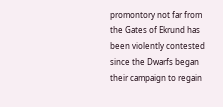promontory not far from the Gates of Ekrund has been violently contested since the Dwarfs began their campaign to regain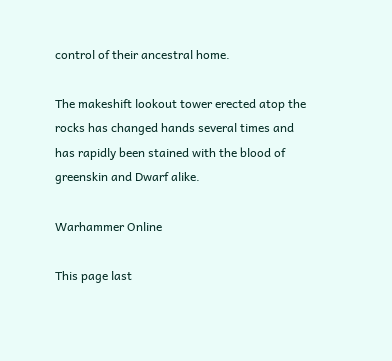control of their ancestral home.

The makeshift lookout tower erected atop the rocks has changed hands several times and has rapidly been stained with the blood of greenskin and Dwarf alike.

Warhammer Online

This page last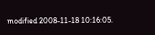modified 2008-11-18 10:16:05.